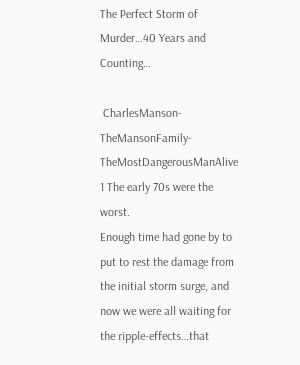The Perfect Storm of Murder…40 Years and Counting…

 CharlesManson-TheMansonFamily-TheMostDangerousManAlive 1 The early 70s were the worst.
Enough time had gone by to put to rest the damage from the initial storm surge, and now we were all waiting for the ripple-effects…that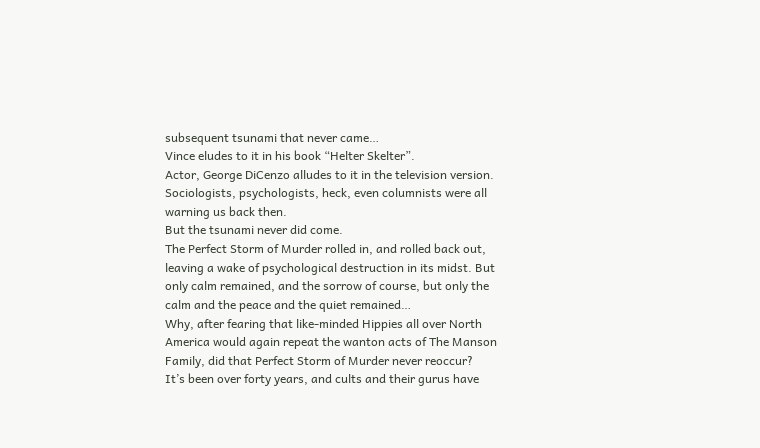subsequent tsunami that never came…
Vince eludes to it in his book “Helter Skelter”.
Actor, George DiCenzo alludes to it in the television version.
Sociologists, psychologists, heck, even columnists were all warning us back then.
But the tsunami never did come.
The Perfect Storm of Murder rolled in, and rolled back out, leaving a wake of psychological destruction in its midst. But only calm remained, and the sorrow of course, but only the calm and the peace and the quiet remained…
Why, after fearing that like-minded Hippies all over North America would again repeat the wanton acts of The Manson Family, did that Perfect Storm of Murder never reoccur?
It’s been over forty years, and cults and their gurus have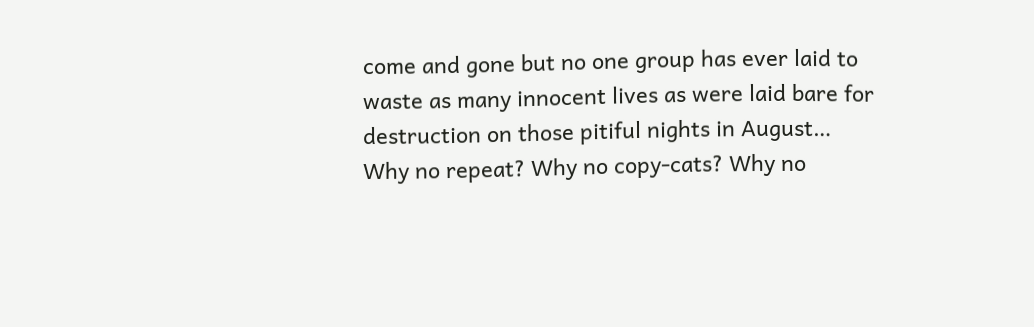come and gone but no one group has ever laid to waste as many innocent lives as were laid bare for destruction on those pitiful nights in August…
Why no repeat? Why no copy-cats? Why no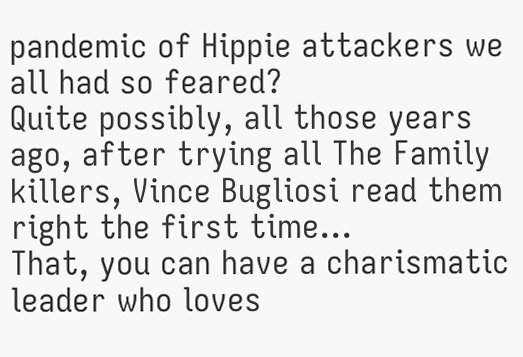pandemic of Hippie attackers we all had so feared?
Quite possibly, all those years ago, after trying all The Family killers, Vince Bugliosi read them right the first time…
That, you can have a charismatic leader who loves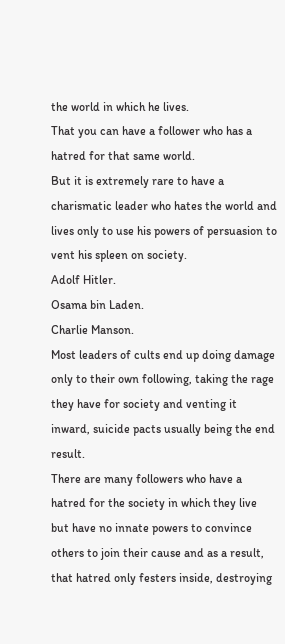the world in which he lives.
That you can have a follower who has a hatred for that same world.
But it is extremely rare to have a charismatic leader who hates the world and lives only to use his powers of persuasion to vent his spleen on society.
Adolf Hitler.
Osama bin Laden.
Charlie Manson.
Most leaders of cults end up doing damage only to their own following, taking the rage they have for society and venting it inward, suicide pacts usually being the end result.
There are many followers who have a hatred for the society in which they live but have no innate powers to convince others to join their cause and as a result, that hatred only festers inside, destroying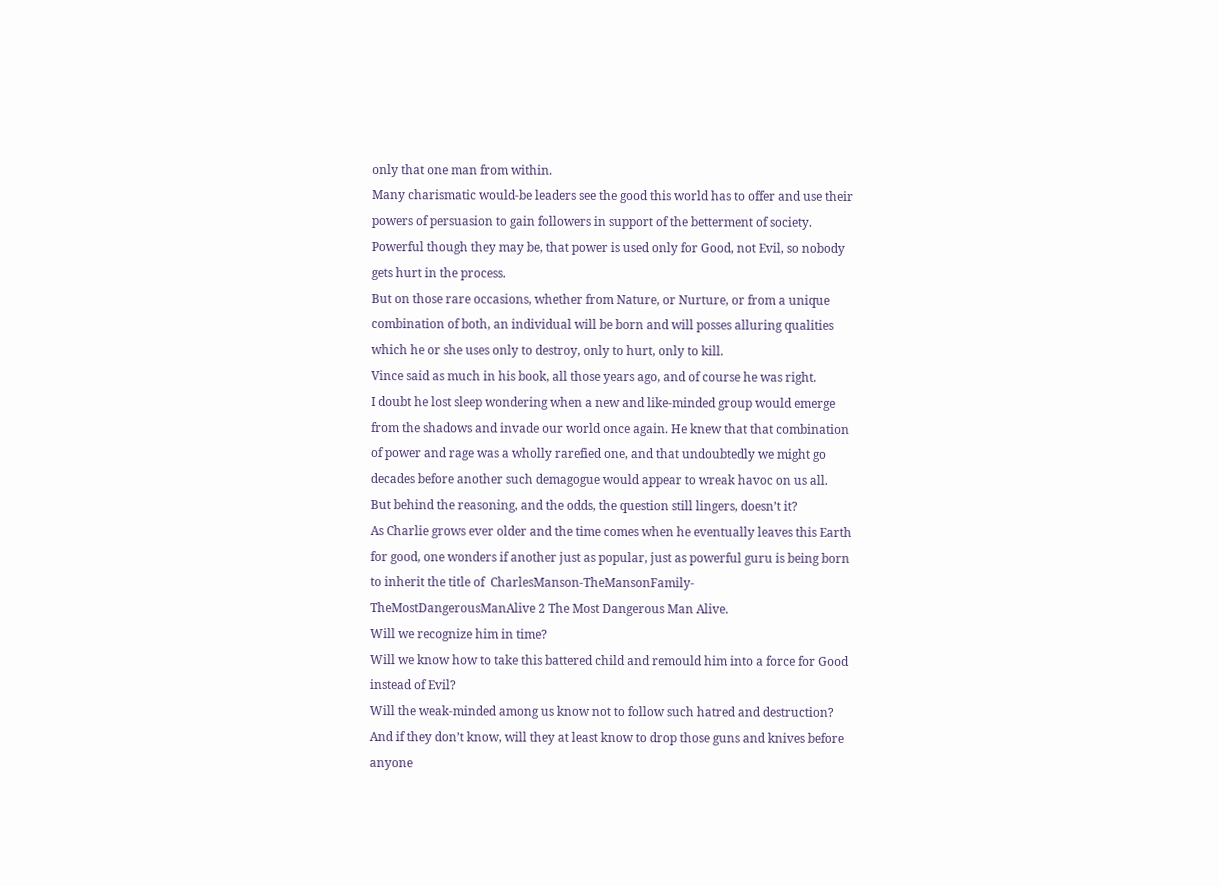only that one man from within.
Many charismatic would-be leaders see the good this world has to offer and use their powers of persuasion to gain followers in support of the betterment of society. Powerful though they may be, that power is used only for Good, not Evil, so nobody gets hurt in the process.
But on those rare occasions, whether from Nature, or Nurture, or from a unique combination of both, an individual will be born and will posses alluring qualities which he or she uses only to destroy, only to hurt, only to kill.
Vince said as much in his book, all those years ago, and of course he was right.
I doubt he lost sleep wondering when a new and like-minded group would emerge from the shadows and invade our world once again. He knew that that combination of power and rage was a wholly rarefied one, and that undoubtedly we might go decades before another such demagogue would appear to wreak havoc on us all.
But behind the reasoning, and the odds, the question still lingers, doesn’t it?
As Charlie grows ever older and the time comes when he eventually leaves this Earth for good, one wonders if another just as popular, just as powerful guru is being born to inherit the title of  CharlesManson-TheMansonFamily-TheMostDangerousManAlive 2 The Most Dangerous Man Alive.
Will we recognize him in time?
Will we know how to take this battered child and remould him into a force for Good instead of Evil?
Will the weak-minded among us know not to follow such hatred and destruction?
And if they don’t know, will they at least know to drop those guns and knives before anyone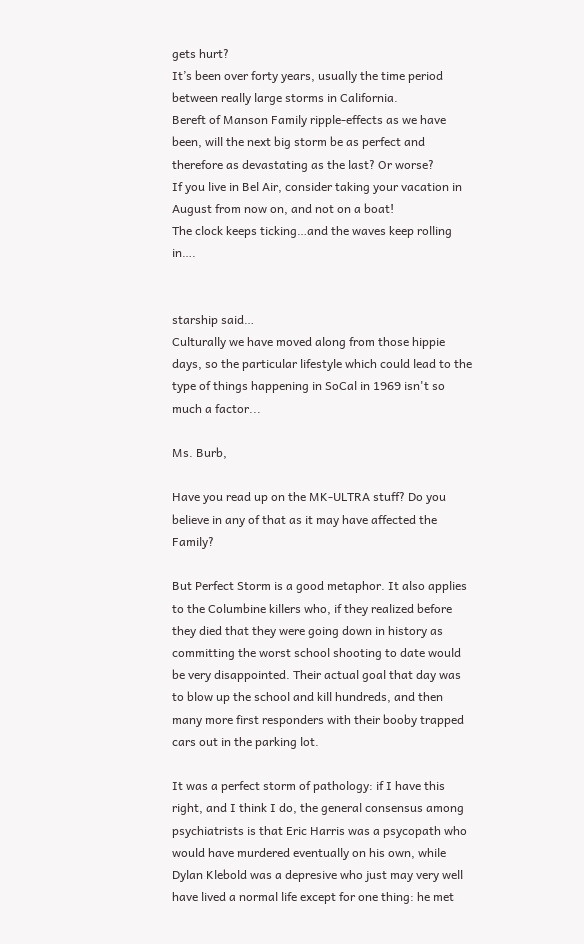gets hurt?
It’s been over forty years, usually the time period between really large storms in California.
Bereft of Manson Family ripple-effects as we have been, will the next big storm be as perfect and therefore as devastating as the last? Or worse?
If you live in Bel Air, consider taking your vacation in August from now on, and not on a boat!
The clock keeps ticking…and the waves keep rolling in….


starship said…
Culturally we have moved along from those hippie days, so the particular lifestyle which could lead to the type of things happening in SoCal in 1969 isn't so much a factor...

Ms. Burb,

Have you read up on the MK-ULTRA stuff? Do you believe in any of that as it may have affected the Family?

But Perfect Storm is a good metaphor. It also applies to the Columbine killers who, if they realized before they died that they were going down in history as committing the worst school shooting to date would be very disappointed. Their actual goal that day was to blow up the school and kill hundreds, and then many more first responders with their booby trapped cars out in the parking lot.

It was a perfect storm of pathology: if I have this right, and I think I do, the general consensus among psychiatrists is that Eric Harris was a psycopath who would have murdered eventually on his own, while Dylan Klebold was a depresive who just may very well have lived a normal life except for one thing: he met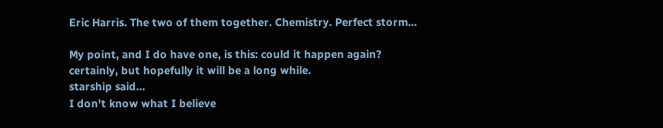Eric Harris. The two of them together. Chemistry. Perfect storm...

My point, and I do have one, is this: could it happen again? certainly, but hopefully it will be a long while.
starship said…
I don't know what I believe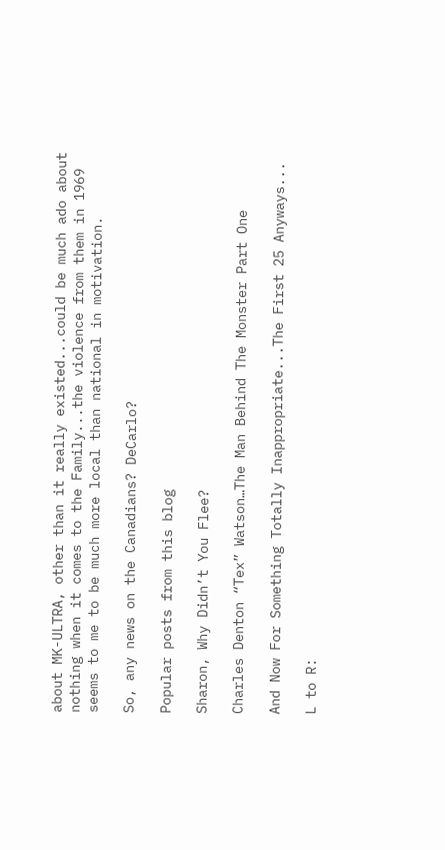about MK-ULTRA, other than it really existed...could be much ado about nothing when it comes to the Family...the violence from them in 1969 seems to me to be much more local than national in motivation.

So, any news on the Canadians? DeCarlo?

Popular posts from this blog

Sharon, Why Didn’t You Flee?

Charles Denton “Tex” Watson…The Man Behind The Monster Part One

And Now For Something Totally Inappropriate...The First 25 Anyways...

L to R: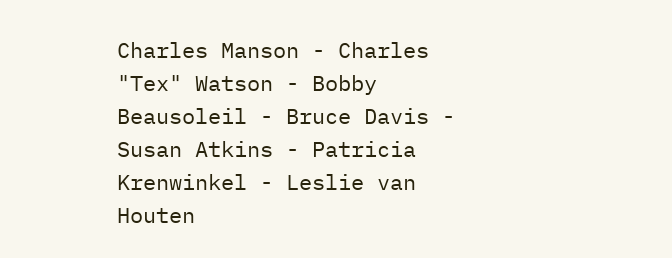Charles Manson - Charles "Tex" Watson - Bobby Beausoleil - Bruce Davis - Susan Atkins - Patricia Krenwinkel - Leslie van Houten